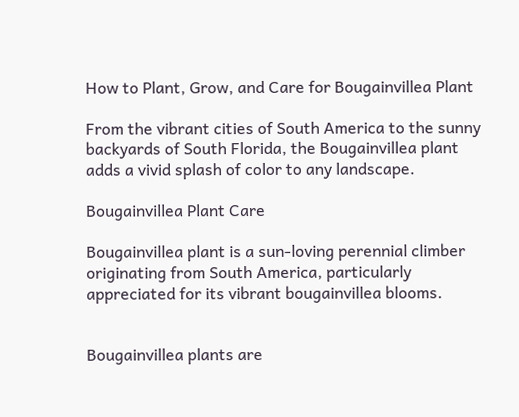How to Plant, Grow, and Care for Bougainvillea Plant

From the vibrant cities of South America to the sunny backyards of South Florida, the Bougainvillea plant adds a vivid splash of color to any landscape.

Bougainvillea Plant Care

Bougainvillea plant is a sun-loving perennial climber originating from South America, particularly appreciated for its vibrant bougainvillea blooms.


Bougainvillea plants are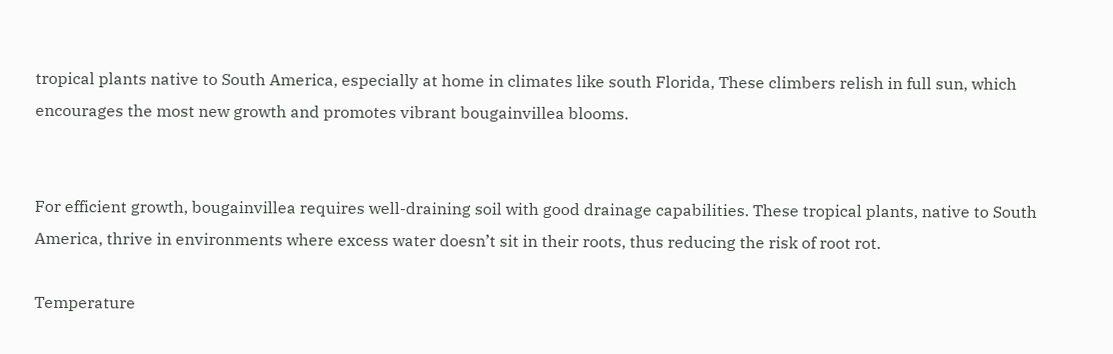tropical plants native to South America, especially at home in climates like south Florida, These climbers relish in full sun, which encourages the most new growth and promotes vibrant bougainvillea blooms.


For efficient growth, bougainvillea requires well-draining soil with good drainage capabilities. These tropical plants, native to South America, thrive in environments where excess water doesn’t sit in their roots, thus reducing the risk of root rot.

Temperature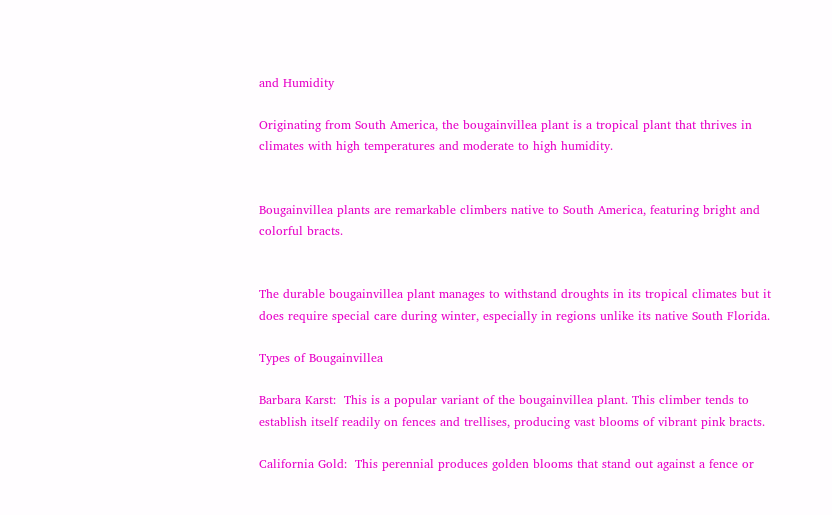and Humidity

Originating from South America, the bougainvillea plant is a tropical plant that thrives in climates with high temperatures and moderate to high humidity.


Bougainvillea plants are remarkable climbers native to South America, featuring bright and colorful bracts.


The durable bougainvillea plant manages to withstand droughts in its tropical climates but it does require special care during winter, especially in regions unlike its native South Florida.

Types of Bougainvillea

Barbara Karst:  This is a popular variant of the bougainvillea plant. This climber tends to establish itself readily on fences and trellises, producing vast blooms of vibrant pink bracts.

California Gold:  This perennial produces golden blooms that stand out against a fence or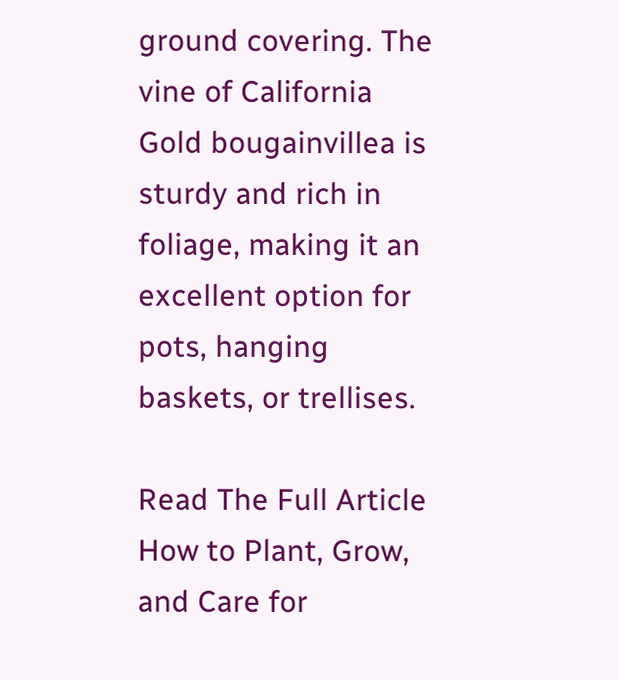ground covering. The vine of California Gold bougainvillea is sturdy and rich in foliage, making it an excellent option for pots, hanging baskets, or trellises.

Read The Full Article How to Plant, Grow, and Care for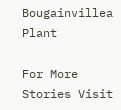Bougainvillea Plant

For More  Stories Visit